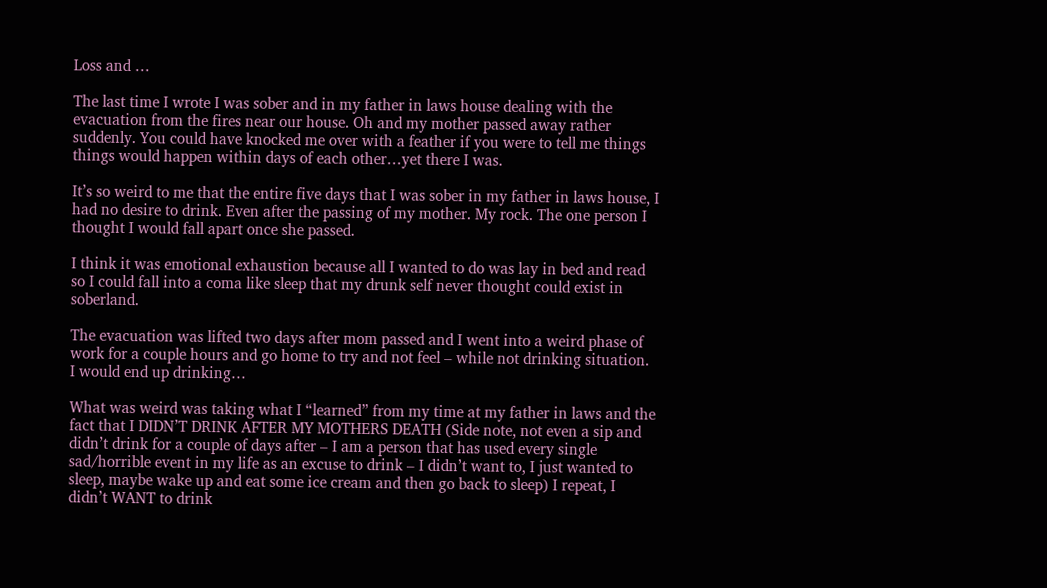Loss and …

The last time I wrote I was sober and in my father in laws house dealing with the evacuation from the fires near our house. Oh and my mother passed away rather suddenly. You could have knocked me over with a feather if you were to tell me things things would happen within days of each other…yet there I was.

It’s so weird to me that the entire five days that I was sober in my father in laws house, I had no desire to drink. Even after the passing of my mother. My rock. The one person I thought I would fall apart once she passed.

I think it was emotional exhaustion because all I wanted to do was lay in bed and read so I could fall into a coma like sleep that my drunk self never thought could exist in soberland.

The evacuation was lifted two days after mom passed and I went into a weird phase of work for a couple hours and go home to try and not feel – while not drinking situation. I would end up drinking…

What was weird was taking what I “learned” from my time at my father in laws and the fact that I DIDN’T DRINK AFTER MY MOTHERS DEATH (Side note, not even a sip and didn’t drink for a couple of days after – I am a person that has used every single sad/horrible event in my life as an excuse to drink – I didn’t want to, I just wanted to sleep, maybe wake up and eat some ice cream and then go back to sleep) I repeat, I didn’t WANT to drink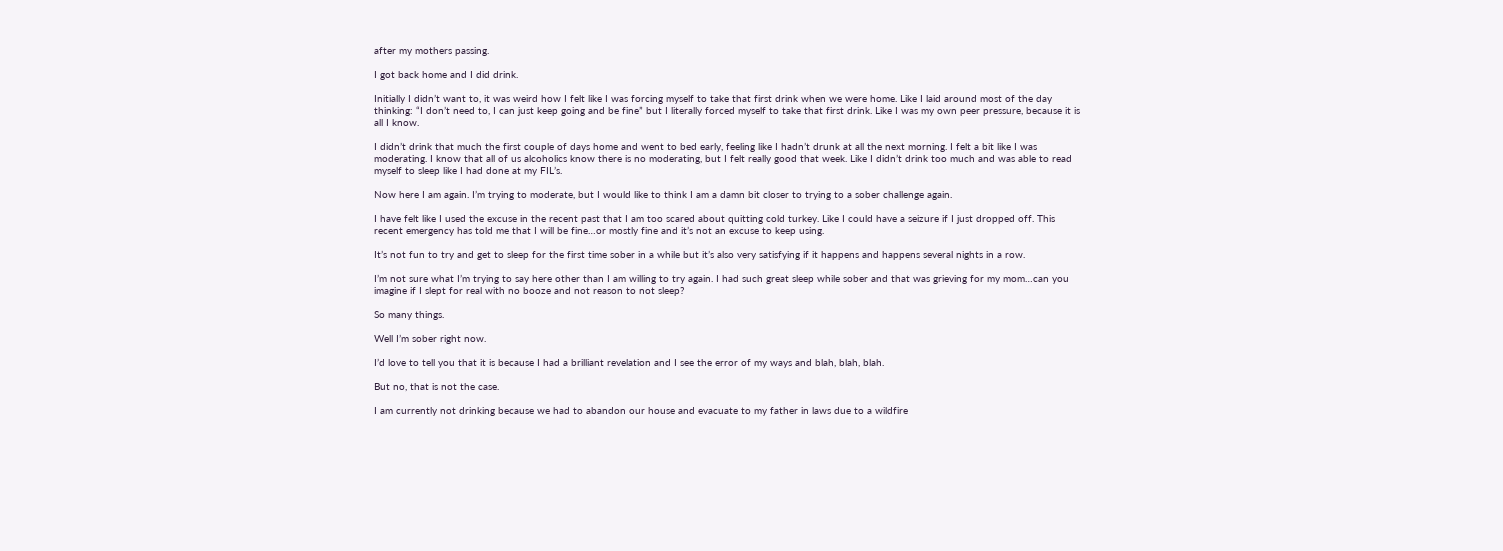after my mothers passing.

I got back home and I did drink.

Initially I didn’t want to, it was weird how I felt like I was forcing myself to take that first drink when we were home. Like I laid around most of the day thinking: “I don’t need to, I can just keep going and be fine” but I literally forced myself to take that first drink. Like I was my own peer pressure, because it is all I know.

I didn’t drink that much the first couple of days home and went to bed early, feeling like I hadn’t drunk at all the next morning. I felt a bit like I was moderating. I know that all of us alcoholics know there is no moderating, but I felt really good that week. Like I didn’t drink too much and was able to read myself to sleep like I had done at my FIL’s.

Now here I am again. I’m trying to moderate, but I would like to think I am a damn bit closer to trying to a sober challenge again.

I have felt like I used the excuse in the recent past that I am too scared about quitting cold turkey. Like I could have a seizure if I just dropped off. This recent emergency has told me that I will be fine…or mostly fine and it’s not an excuse to keep using.

It’s not fun to try and get to sleep for the first time sober in a while but it’s also very satisfying if it happens and happens several nights in a row.

I’m not sure what I’m trying to say here other than I am willing to try again. I had such great sleep while sober and that was grieving for my mom…can you imagine if I slept for real with no booze and not reason to not sleep?

So many things.

Well I’m sober right now.

I’d love to tell you that it is because I had a brilliant revelation and I see the error of my ways and blah, blah, blah.

But no, that is not the case.

I am currently not drinking because we had to abandon our house and evacuate to my father in laws due to a wildfire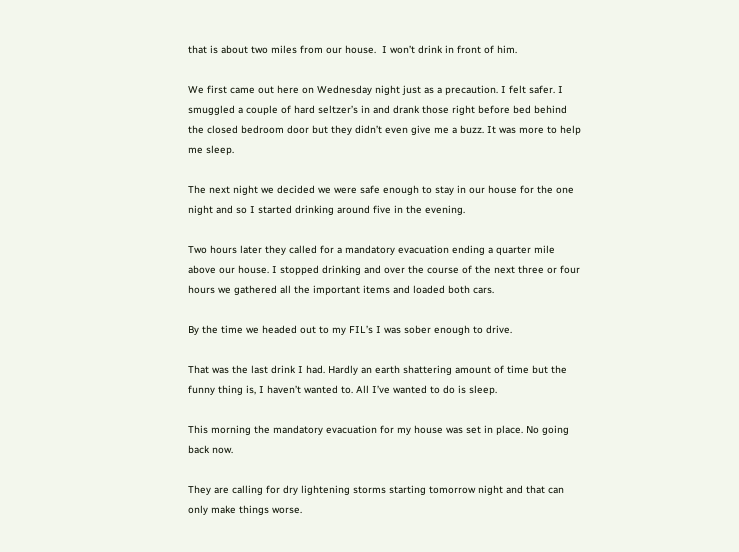that is about two miles from our house.  I won’t drink in front of him.

We first came out here on Wednesday night just as a precaution. I felt safer. I smuggled a couple of hard seltzer’s in and drank those right before bed behind the closed bedroom door but they didn’t even give me a buzz. It was more to help me sleep.

The next night we decided we were safe enough to stay in our house for the one night and so I started drinking around five in the evening.

Two hours later they called for a mandatory evacuation ending a quarter mile above our house. I stopped drinking and over the course of the next three or four hours we gathered all the important items and loaded both cars.

By the time we headed out to my FIL’s I was sober enough to drive.

That was the last drink I had. Hardly an earth shattering amount of time but the funny thing is, I haven’t wanted to. All I’ve wanted to do is sleep.

This morning the mandatory evacuation for my house was set in place. No going back now.

They are calling for dry lightening storms starting tomorrow night and that can only make things worse.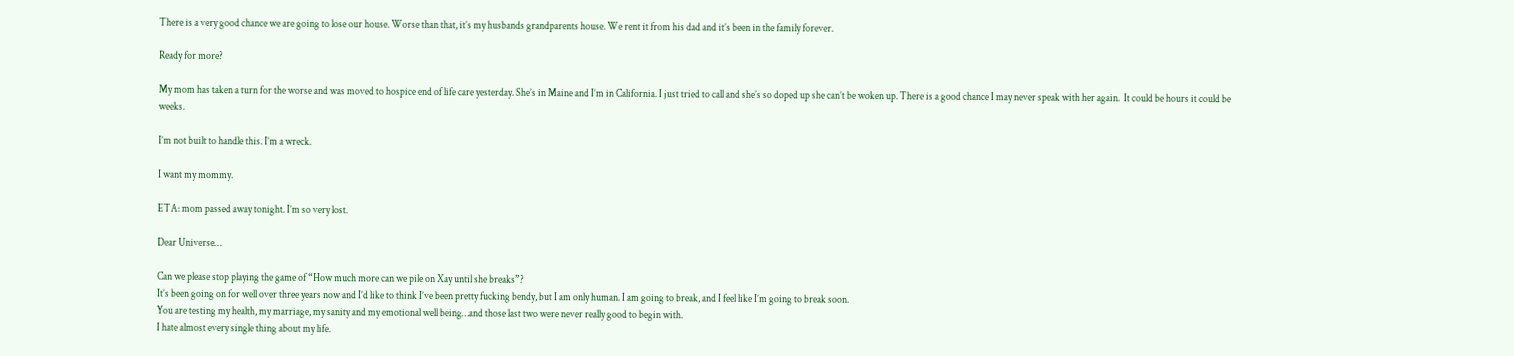There is a very good chance we are going to lose our house. Worse than that, it’s my husbands grandparents house. We rent it from his dad and it’s been in the family forever.

Ready for more?

My mom has taken a turn for the worse and was moved to hospice end of life care yesterday. She’s in Maine and I’m in California. I just tried to call and she’s so doped up she can’t be woken up. There is a good chance I may never speak with her again.  It could be hours it could be weeks.

I’m not built to handle this. I’m a wreck.

I want my mommy.

ETA: mom passed away tonight. I’m so very lost.

Dear Universe…

Can we please stop playing the game of “How much more can we pile on Xay until she breaks”?
It’s been going on for well over three years now and I’d like to think I’ve been pretty fucking bendy, but I am only human. I am going to break, and I feel like I’m going to break soon.
You are testing my health, my marriage, my sanity and my emotional well being…and those last two were never really good to begin with.
I hate almost every single thing about my life.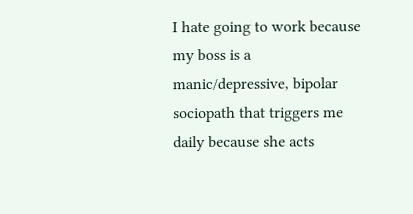I hate going to work because my boss is a manic/depressive, bipolar sociopath that triggers me daily because she acts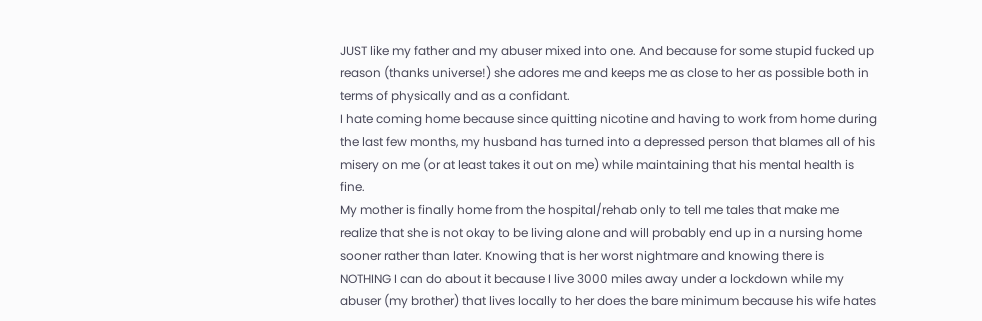JUST like my father and my abuser mixed into one. And because for some stupid fucked up reason (thanks universe!) she adores me and keeps me as close to her as possible both in terms of physically and as a confidant.
I hate coming home because since quitting nicotine and having to work from home during the last few months, my husband has turned into a depressed person that blames all of his misery on me (or at least takes it out on me) while maintaining that his mental health is fine.
My mother is finally home from the hospital/rehab only to tell me tales that make me realize that she is not okay to be living alone and will probably end up in a nursing home sooner rather than later. Knowing that is her worst nightmare and knowing there is NOTHING I can do about it because I live 3000 miles away under a lockdown while my abuser (my brother) that lives locally to her does the bare minimum because his wife hates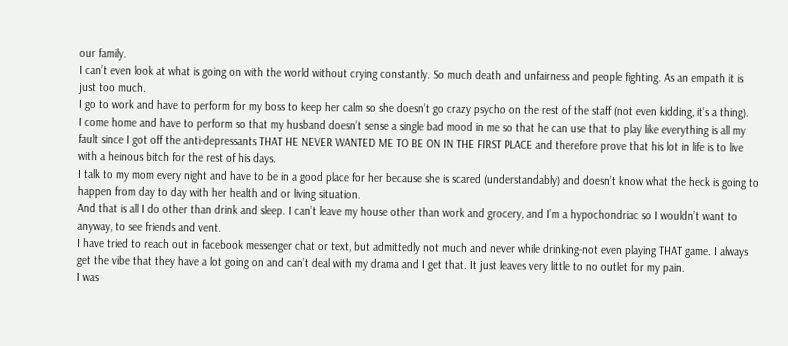our family.
I can’t even look at what is going on with the world without crying constantly. So much death and unfairness and people fighting. As an empath it is just too much.
I go to work and have to perform for my boss to keep her calm so she doesn’t go crazy psycho on the rest of the staff (not even kidding, it’s a thing).
I come home and have to perform so that my husband doesn’t sense a single bad mood in me so that he can use that to play like everything is all my fault since I got off the anti-depressants THAT HE NEVER WANTED ME TO BE ON IN THE FIRST PLACE and therefore prove that his lot in life is to live with a heinous bitch for the rest of his days.
I talk to my mom every night and have to be in a good place for her because she is scared (understandably) and doesn’t know what the heck is going to happen from day to day with her health and or living situation.
And that is all I do other than drink and sleep. I can’t leave my house other than work and grocery, and I’m a hypochondriac so I wouldn’t want to anyway, to see friends and vent.
I have tried to reach out in facebook messenger chat or text, but admittedly not much and never while drinking-not even playing THAT game. I always get the vibe that they have a lot going on and can’t deal with my drama and I get that. It just leaves very little to no outlet for my pain.
I was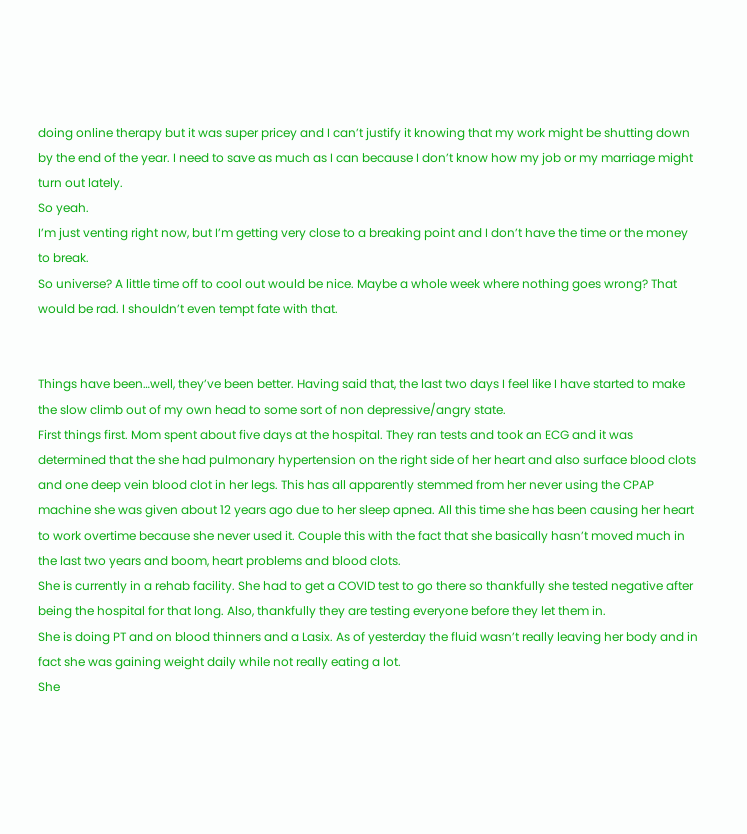doing online therapy but it was super pricey and I can’t justify it knowing that my work might be shutting down by the end of the year. I need to save as much as I can because I don’t know how my job or my marriage might turn out lately.
So yeah.
I’m just venting right now, but I’m getting very close to a breaking point and I don’t have the time or the money to break.
So universe? A little time off to cool out would be nice. Maybe a whole week where nothing goes wrong? That would be rad. I shouldn’t even tempt fate with that.


Things have been…well, they’ve been better. Having said that, the last two days I feel like I have started to make the slow climb out of my own head to some sort of non depressive/angry state.
First things first. Mom spent about five days at the hospital. They ran tests and took an ECG and it was determined that the she had pulmonary hypertension on the right side of her heart and also surface blood clots and one deep vein blood clot in her legs. This has all apparently stemmed from her never using the CPAP machine she was given about 12 years ago due to her sleep apnea. All this time she has been causing her heart to work overtime because she never used it. Couple this with the fact that she basically hasn’t moved much in the last two years and boom, heart problems and blood clots.
She is currently in a rehab facility. She had to get a COVID test to go there so thankfully she tested negative after being the hospital for that long. Also, thankfully they are testing everyone before they let them in.
She is doing PT and on blood thinners and a Lasix. As of yesterday the fluid wasn’t really leaving her body and in fact she was gaining weight daily while not really eating a lot.
She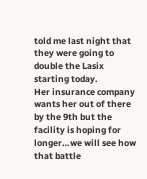told me last night that they were going to double the Lasix starting today.
Her insurance company wants her out of there by the 9th but the facility is hoping for longer…we will see how that battle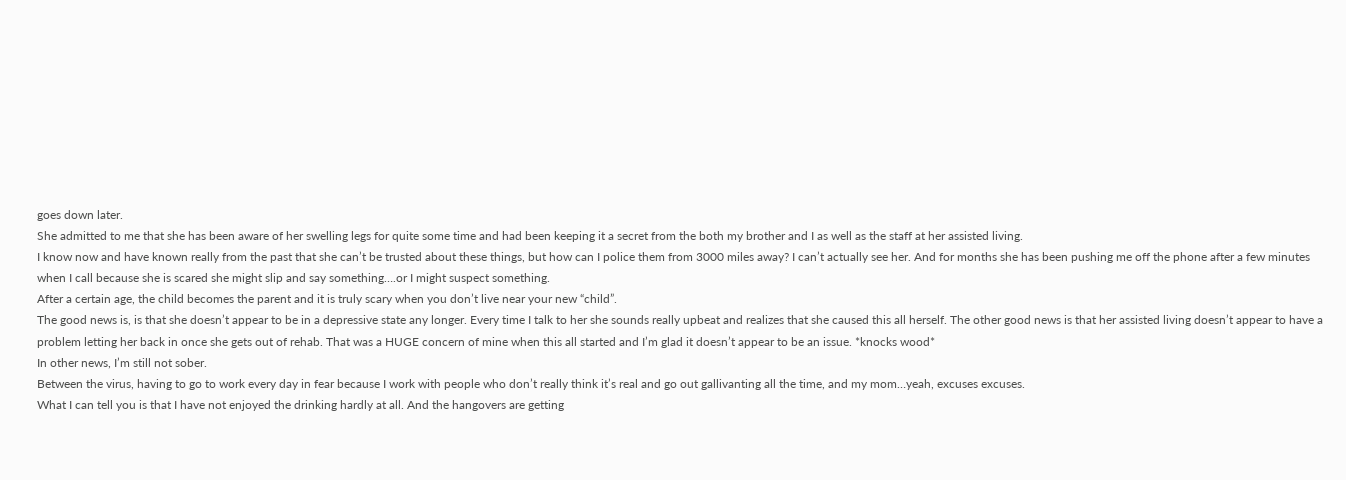goes down later.
She admitted to me that she has been aware of her swelling legs for quite some time and had been keeping it a secret from the both my brother and I as well as the staff at her assisted living.
I know now and have known really from the past that she can’t be trusted about these things, but how can I police them from 3000 miles away? I can’t actually see her. And for months she has been pushing me off the phone after a few minutes when I call because she is scared she might slip and say something….or I might suspect something.
After a certain age, the child becomes the parent and it is truly scary when you don’t live near your new “child”.
The good news is, is that she doesn’t appear to be in a depressive state any longer. Every time I talk to her she sounds really upbeat and realizes that she caused this all herself. The other good news is that her assisted living doesn’t appear to have a problem letting her back in once she gets out of rehab. That was a HUGE concern of mine when this all started and I’m glad it doesn’t appear to be an issue. *knocks wood*
In other news, I’m still not sober.
Between the virus, having to go to work every day in fear because I work with people who don’t really think it’s real and go out gallivanting all the time, and my mom…yeah, excuses excuses.
What I can tell you is that I have not enjoyed the drinking hardly at all. And the hangovers are getting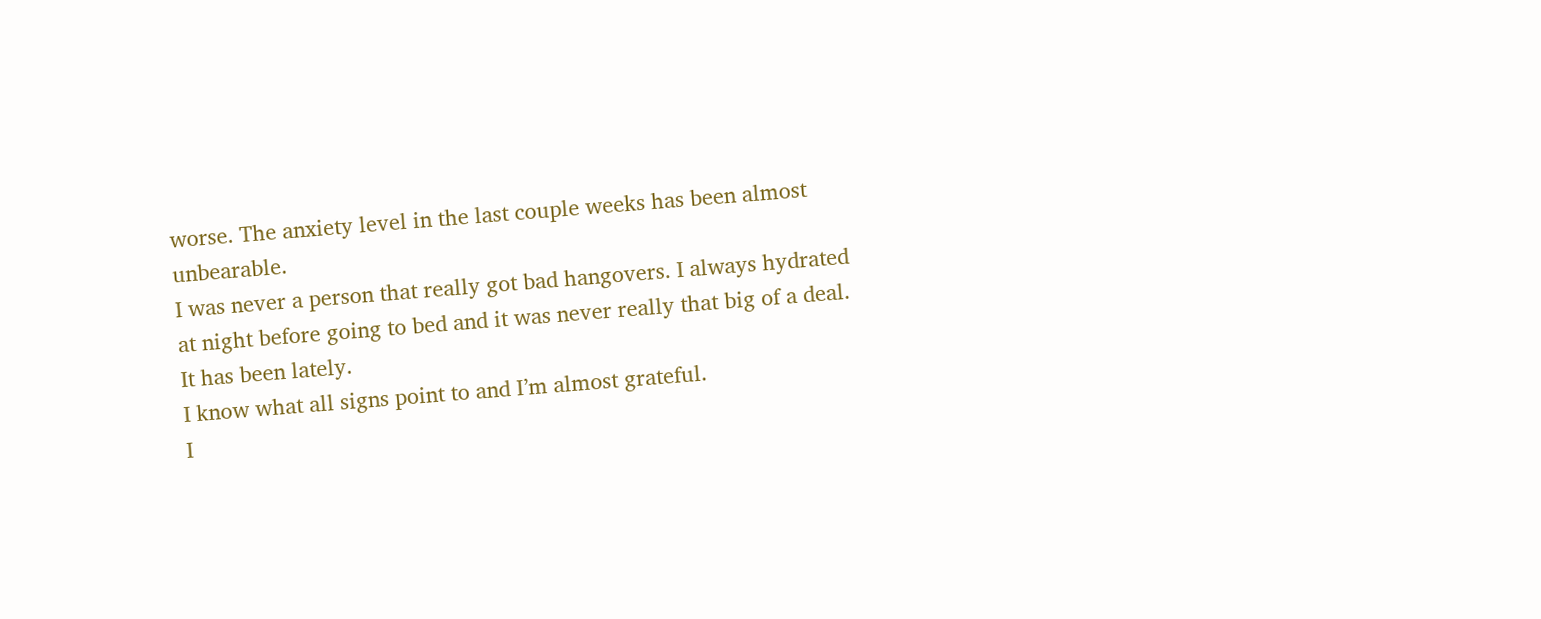worse. The anxiety level in the last couple weeks has been almost unbearable.
I was never a person that really got bad hangovers. I always hydrated at night before going to bed and it was never really that big of a deal.
It has been lately.
I know what all signs point to and I’m almost grateful.
I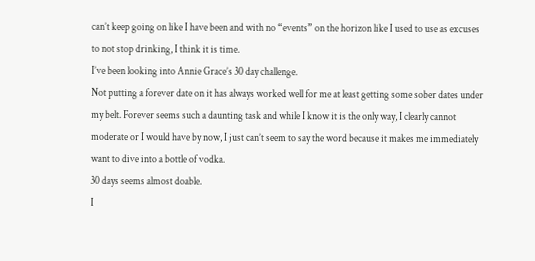can’t keep going on like I have been and with no “events” on the horizon like I used to use as excuses to not stop drinking, I think it is time.
I’ve been looking into Annie Grace’s 30 day challenge.
Not putting a forever date on it has always worked well for me at least getting some sober dates under my belt. Forever seems such a daunting task and while I know it is the only way, I clearly cannot moderate or I would have by now, I just can’t seem to say the word because it makes me immediately want to dive into a bottle of vodka.
30 days seems almost doable.
I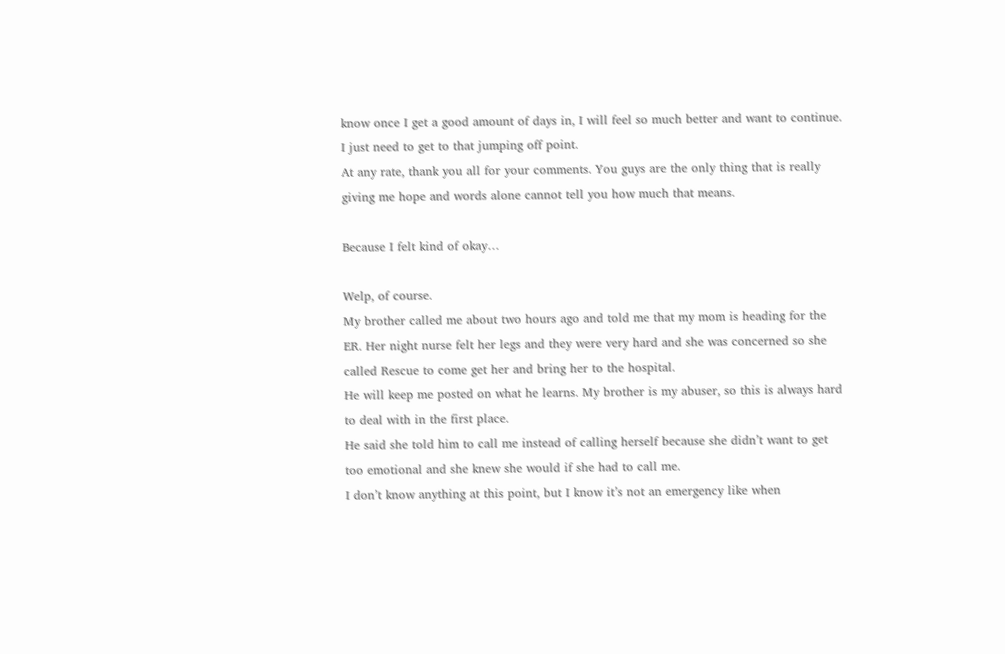know once I get a good amount of days in, I will feel so much better and want to continue. I just need to get to that jumping off point.
At any rate, thank you all for your comments. You guys are the only thing that is really giving me hope and words alone cannot tell you how much that means.

Because I felt kind of okay…

Welp, of course.
My brother called me about two hours ago and told me that my mom is heading for the ER. Her night nurse felt her legs and they were very hard and she was concerned so she called Rescue to come get her and bring her to the hospital.
He will keep me posted on what he learns. My brother is my abuser, so this is always hard to deal with in the first place.
He said she told him to call me instead of calling herself because she didn’t want to get too emotional and she knew she would if she had to call me.
I don’t know anything at this point, but I know it’s not an emergency like when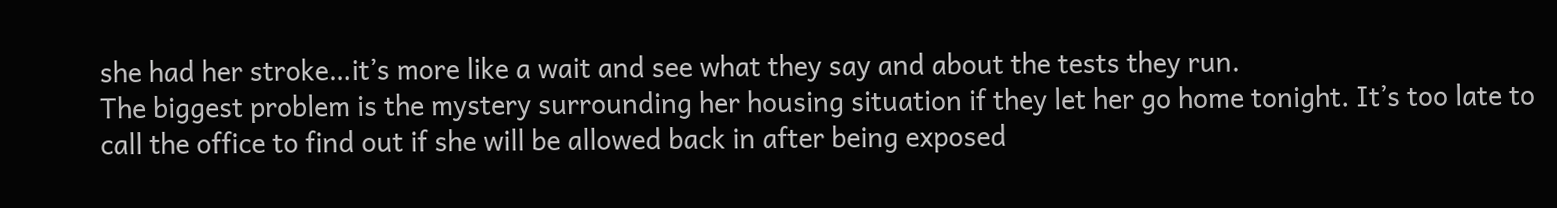she had her stroke…it’s more like a wait and see what they say and about the tests they run.
The biggest problem is the mystery surrounding her housing situation if they let her go home tonight. It’s too late to call the office to find out if she will be allowed back in after being exposed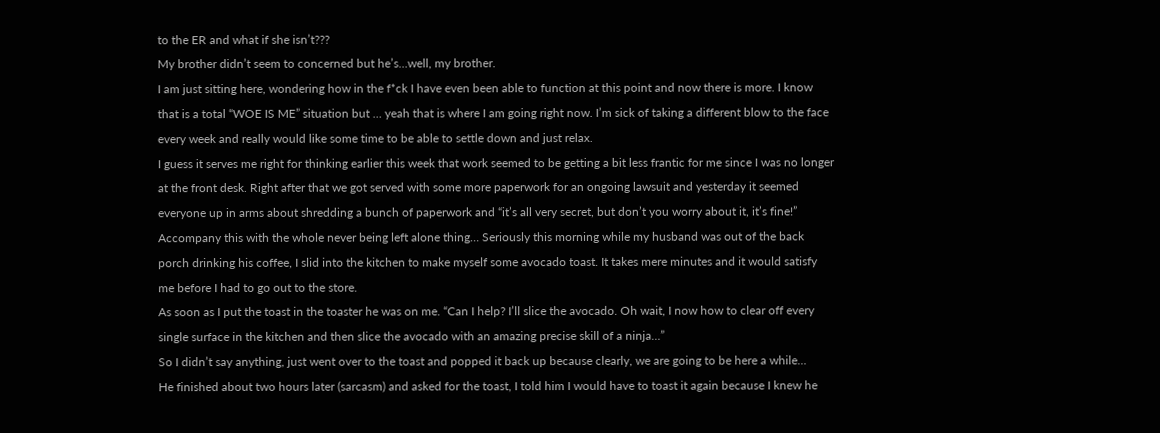to the ER and what if she isn’t???
My brother didn’t seem to concerned but he’s…well, my brother.
I am just sitting here, wondering how in the f*ck I have even been able to function at this point and now there is more. I know that is a total “WOE IS ME” situation but … yeah that is where I am going right now. I’m sick of taking a different blow to the face every week and really would like some time to be able to settle down and just relax.
I guess it serves me right for thinking earlier this week that work seemed to be getting a bit less frantic for me since I was no longer at the front desk. Right after that we got served with some more paperwork for an ongoing lawsuit and yesterday it seemed everyone up in arms about shredding a bunch of paperwork and “it’s all very secret, but don’t you worry about it, it’s fine!”
Accompany this with the whole never being left alone thing… Seriously this morning while my husband was out of the back porch drinking his coffee, I slid into the kitchen to make myself some avocado toast. It takes mere minutes and it would satisfy me before I had to go out to the store.
As soon as I put the toast in the toaster he was on me. “Can I help? I’ll slice the avocado. Oh wait, I now how to clear off every single surface in the kitchen and then slice the avocado with an amazing precise skill of a ninja…”
So I didn’t say anything, just went over to the toast and popped it back up because clearly, we are going to be here a while…
He finished about two hours later (sarcasm) and asked for the toast, I told him I would have to toast it again because I knew he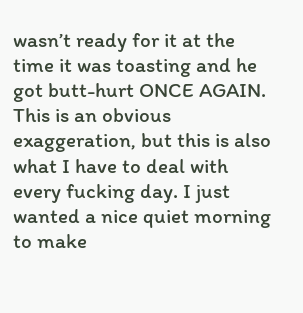wasn’t ready for it at the time it was toasting and he got butt-hurt ONCE AGAIN.
This is an obvious exaggeration, but this is also what I have to deal with every fucking day. I just wanted a nice quiet morning to make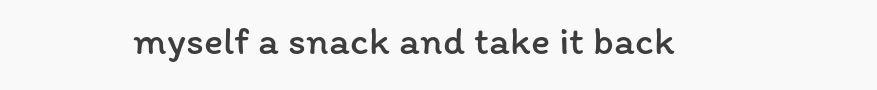myself a snack and take it back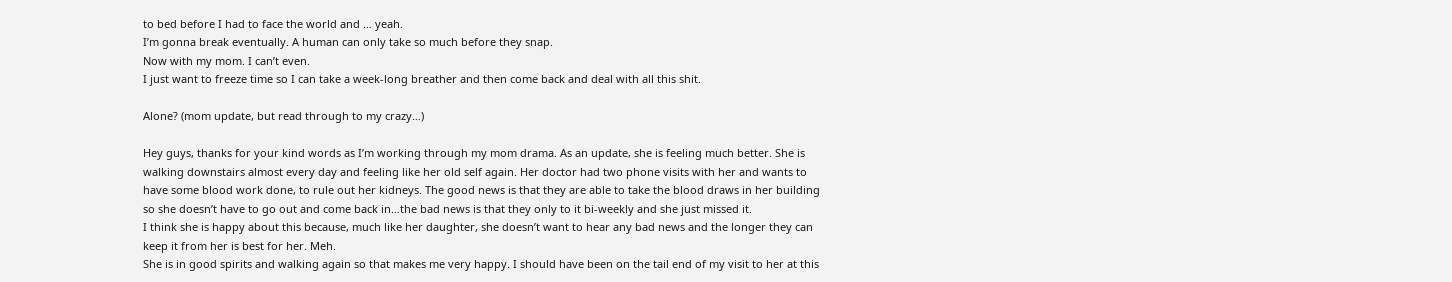to bed before I had to face the world and … yeah.
I’m gonna break eventually. A human can only take so much before they snap.
Now with my mom. I can’t even.
I just want to freeze time so I can take a week-long breather and then come back and deal with all this shit.

Alone? (mom update, but read through to my crazy…)

Hey guys, thanks for your kind words as I’m working through my mom drama. As an update, she is feeling much better. She is walking downstairs almost every day and feeling like her old self again. Her doctor had two phone visits with her and wants to have some blood work done, to rule out her kidneys. The good news is that they are able to take the blood draws in her building so she doesn’t have to go out and come back in…the bad news is that they only to it bi-weekly and she just missed it.
I think she is happy about this because, much like her daughter, she doesn’t want to hear any bad news and the longer they can keep it from her is best for her. Meh.
She is in good spirits and walking again so that makes me very happy. I should have been on the tail end of my visit to her at this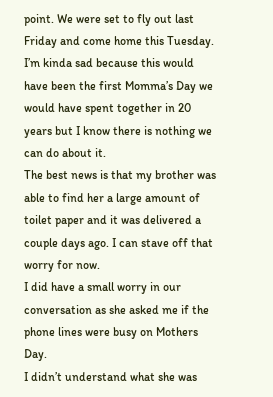point. We were set to fly out last Friday and come home this Tuesday. I’m kinda sad because this would have been the first Momma’s Day we would have spent together in 20 years but I know there is nothing we can do about it.
The best news is that my brother was able to find her a large amount of toilet paper and it was delivered a couple days ago. I can stave off that worry for now.
I did have a small worry in our conversation as she asked me if the phone lines were busy on Mothers Day.
I didn’t understand what she was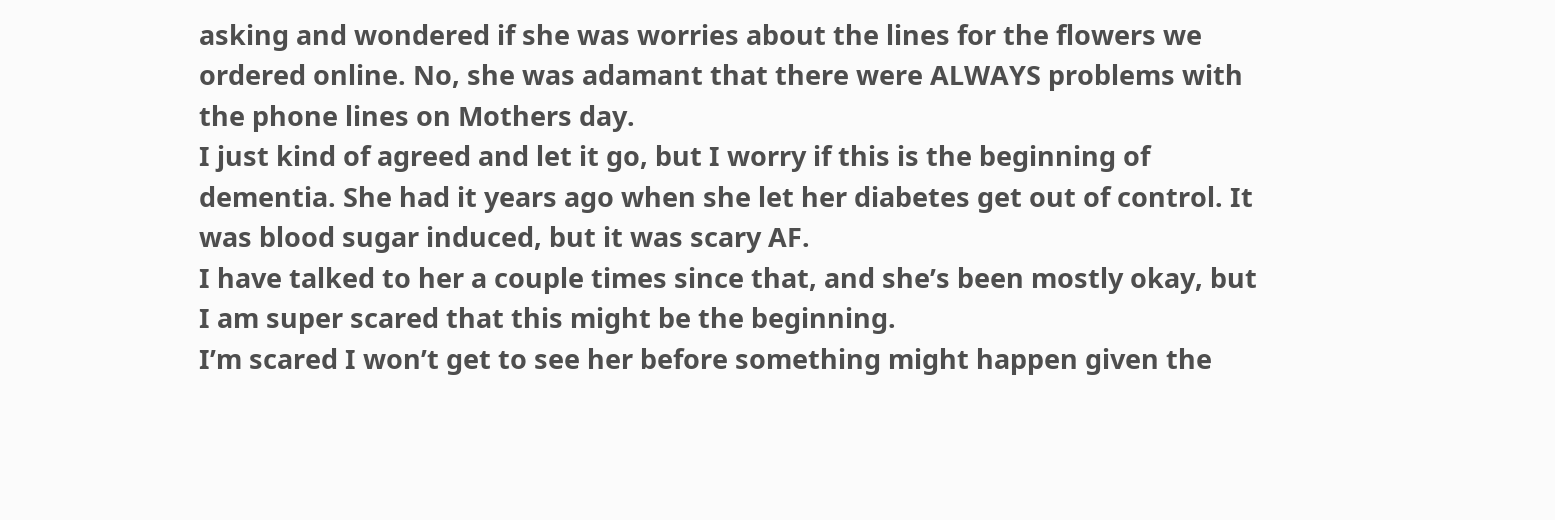asking and wondered if she was worries about the lines for the flowers we ordered online. No, she was adamant that there were ALWAYS problems with the phone lines on Mothers day.
I just kind of agreed and let it go, but I worry if this is the beginning of dementia. She had it years ago when she let her diabetes get out of control. It was blood sugar induced, but it was scary AF.
I have talked to her a couple times since that, and she’s been mostly okay, but I am super scared that this might be the beginning.
I’m scared I won’t get to see her before something might happen given the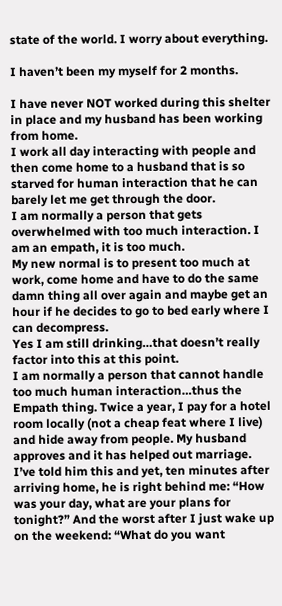state of the world. I worry about everything.

I haven’t been my myself for 2 months.

I have never NOT worked during this shelter in place and my husband has been working from home.
I work all day interacting with people and then come home to a husband that is so starved for human interaction that he can barely let me get through the door.
I am normally a person that gets overwhelmed with too much interaction. I am an empath, it is too much.
My new normal is to present too much at work, come home and have to do the same damn thing all over again and maybe get an hour if he decides to go to bed early where I can decompress.
Yes I am still drinking…that doesn’t really factor into this at this point.
I am normally a person that cannot handle too much human interaction…thus the Empath thing. Twice a year, I pay for a hotel room locally (not a cheap feat where I live) and hide away from people. My husband approves and it has helped out marriage.
I’ve told him this and yet, ten minutes after arriving home, he is right behind me: “How was your day, what are your plans for tonight?” And the worst after I just wake up on the weekend: “What do you want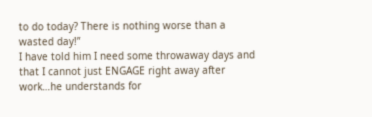to do today? There is nothing worse than a wasted day!”
I have told him I need some throwaway days and that I cannot just ENGAGE right away after work…he understands for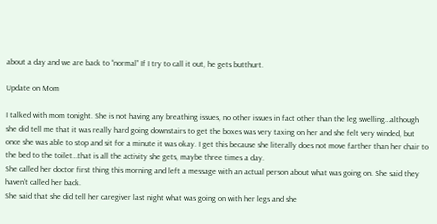about a day and we are back to “normal” If I try to call it out, he gets butthurt.

Update on Mom

I talked with mom tonight. She is not having any breathing issues, no other issues in fact other than the leg swelling…although she did tell me that it was really hard going downstairs to get the boxes was very taxing on her and she felt very winded, but once she was able to stop and sit for a minute it was okay. I get this because she literally does not move farther than her chair to the bed to the toilet…that is all the activity she gets, maybe three times a day.
She called her doctor first thing this morning and left a message with an actual person about what was going on. She said they haven’t called her back.
She said that she did tell her caregiver last night what was going on with her legs and she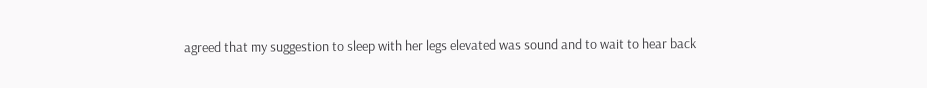agreed that my suggestion to sleep with her legs elevated was sound and to wait to hear back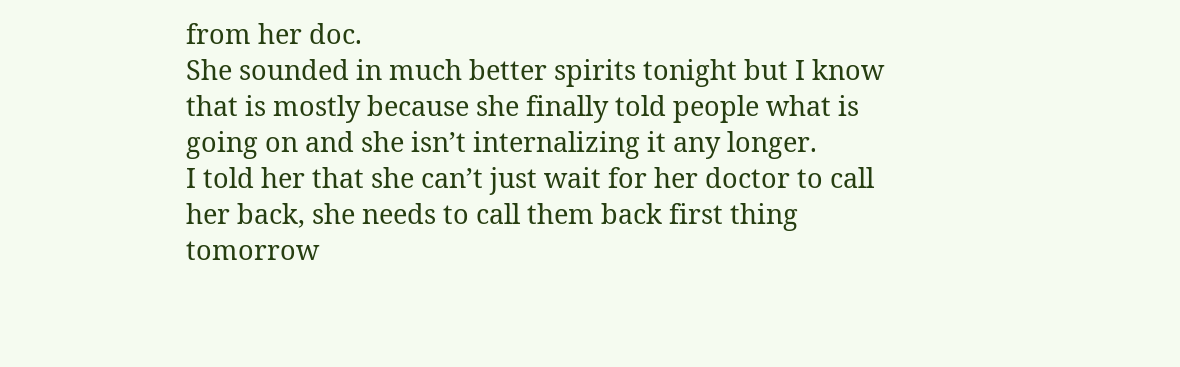from her doc.
She sounded in much better spirits tonight but I know that is mostly because she finally told people what is going on and she isn’t internalizing it any longer.
I told her that she can’t just wait for her doctor to call her back, she needs to call them back first thing tomorrow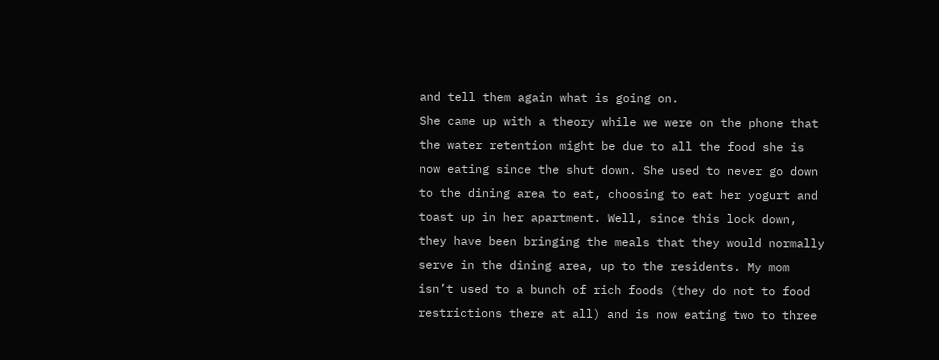and tell them again what is going on.
She came up with a theory while we were on the phone that the water retention might be due to all the food she is now eating since the shut down. She used to never go down to the dining area to eat, choosing to eat her yogurt and toast up in her apartment. Well, since this lock down, they have been bringing the meals that they would normally serve in the dining area, up to the residents. My mom isn’t used to a bunch of rich foods (they do not to food restrictions there at all) and is now eating two to three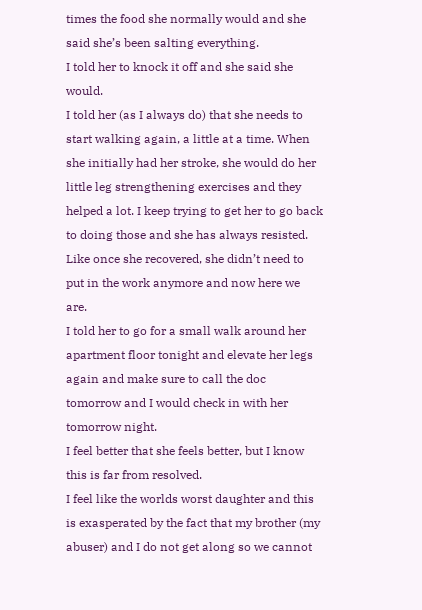times the food she normally would and she said she’s been salting everything.
I told her to knock it off and she said she would.
I told her (as I always do) that she needs to start walking again, a little at a time. When she initially had her stroke, she would do her little leg strengthening exercises and they helped a lot. I keep trying to get her to go back to doing those and she has always resisted. Like once she recovered, she didn’t need to put in the work anymore and now here we are.
I told her to go for a small walk around her apartment floor tonight and elevate her legs again and make sure to call the doc tomorrow and I would check in with her tomorrow night.
I feel better that she feels better, but I know this is far from resolved.
I feel like the worlds worst daughter and this is exasperated by the fact that my brother (my abuser) and I do not get along so we cannot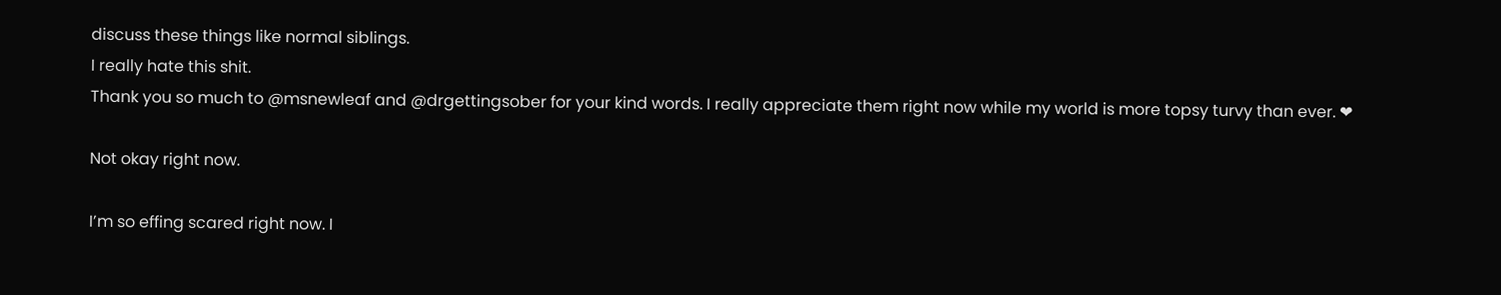discuss these things like normal siblings.
I really hate this shit.
Thank you so much to @msnewleaf and @drgettingsober for your kind words. I really appreciate them right now while my world is more topsy turvy than ever. ❤

Not okay right now.

I’m so effing scared right now. I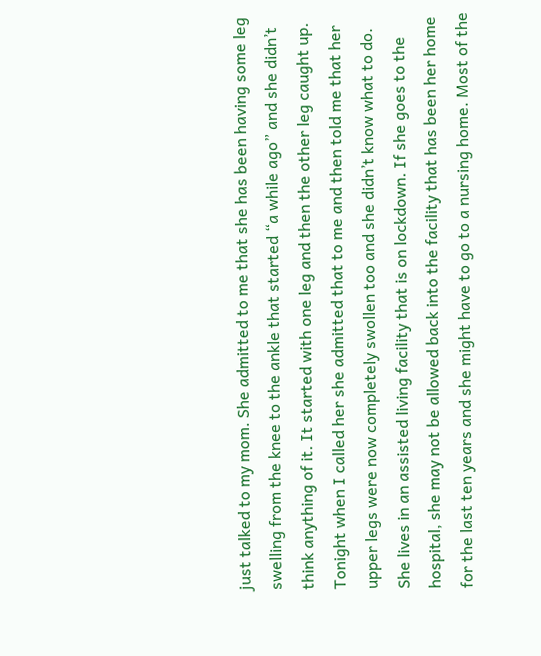just talked to my mom. She admitted to me that she has been having some leg swelling from the knee to the ankle that started “a while ago” and she didn’t think anything of it. It started with one leg and then the other leg caught up.
Tonight when I called her she admitted that to me and then told me that her upper legs were now completely swollen too and she didn’t know what to do.
She lives in an assisted living facility that is on lockdown. If she goes to the hospital, she may not be allowed back into the facility that has been her home for the last ten years and she might have to go to a nursing home. Most of the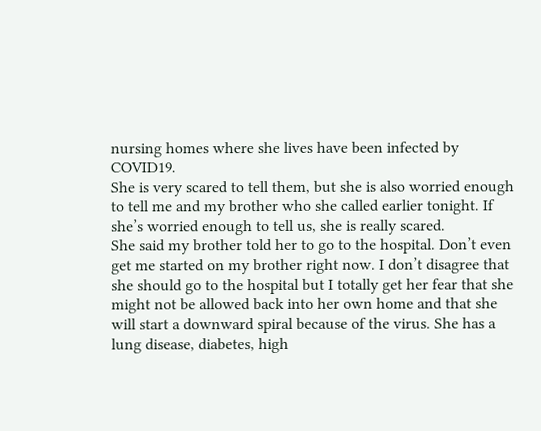nursing homes where she lives have been infected by COVID19.
She is very scared to tell them, but she is also worried enough to tell me and my brother who she called earlier tonight. If she’s worried enough to tell us, she is really scared.
She said my brother told her to go to the hospital. Don’t even get me started on my brother right now. I don’t disagree that she should go to the hospital but I totally get her fear that she might not be allowed back into her own home and that she will start a downward spiral because of the virus. She has a lung disease, diabetes, high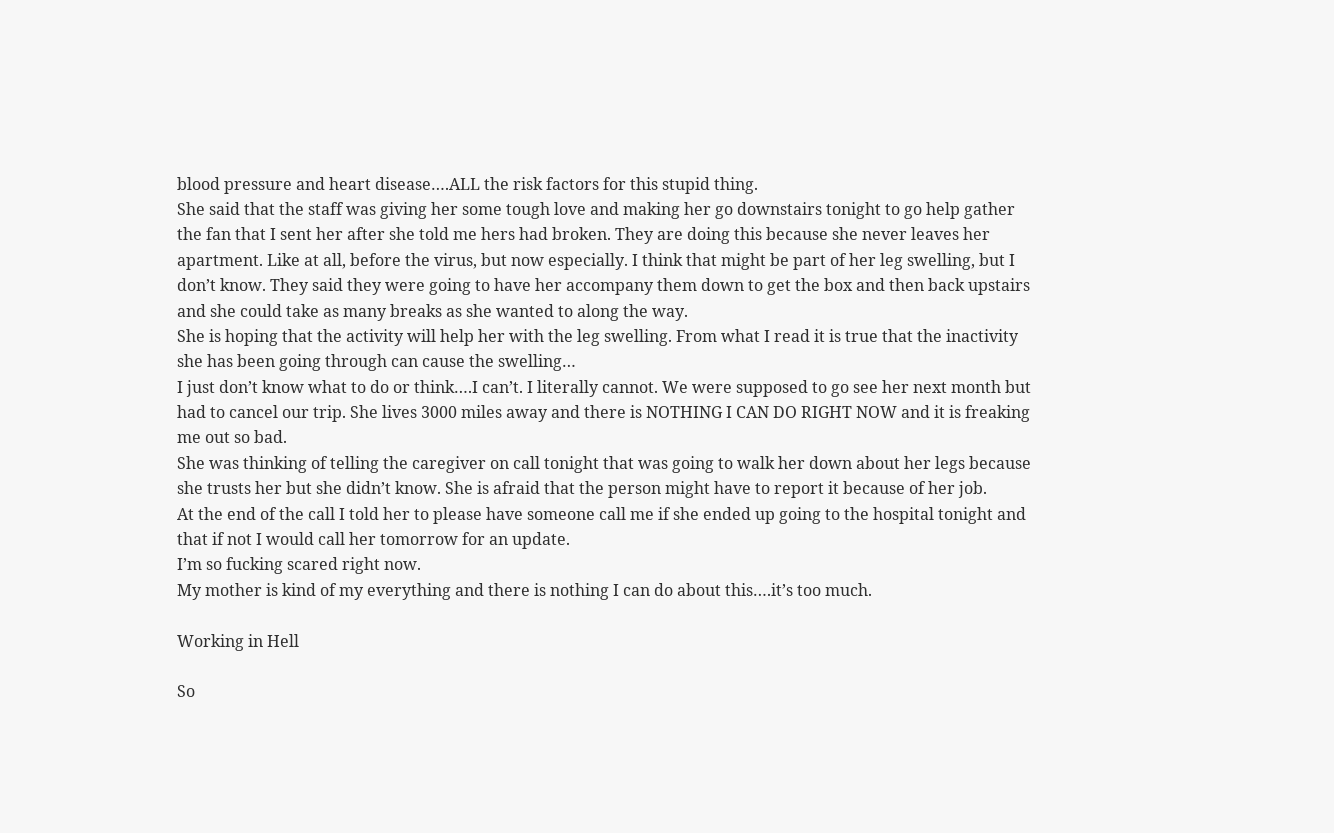blood pressure and heart disease….ALL the risk factors for this stupid thing.
She said that the staff was giving her some tough love and making her go downstairs tonight to go help gather the fan that I sent her after she told me hers had broken. They are doing this because she never leaves her apartment. Like at all, before the virus, but now especially. I think that might be part of her leg swelling, but I don’t know. They said they were going to have her accompany them down to get the box and then back upstairs and she could take as many breaks as she wanted to along the way.
She is hoping that the activity will help her with the leg swelling. From what I read it is true that the inactivity she has been going through can cause the swelling…
I just don’t know what to do or think….I can’t. I literally cannot. We were supposed to go see her next month but had to cancel our trip. She lives 3000 miles away and there is NOTHING I CAN DO RIGHT NOW and it is freaking me out so bad.
She was thinking of telling the caregiver on call tonight that was going to walk her down about her legs because she trusts her but she didn’t know. She is afraid that the person might have to report it because of her job.
At the end of the call I told her to please have someone call me if she ended up going to the hospital tonight and that if not I would call her tomorrow for an update.
I’m so fucking scared right now.
My mother is kind of my everything and there is nothing I can do about this….it’s too much.

Working in Hell

So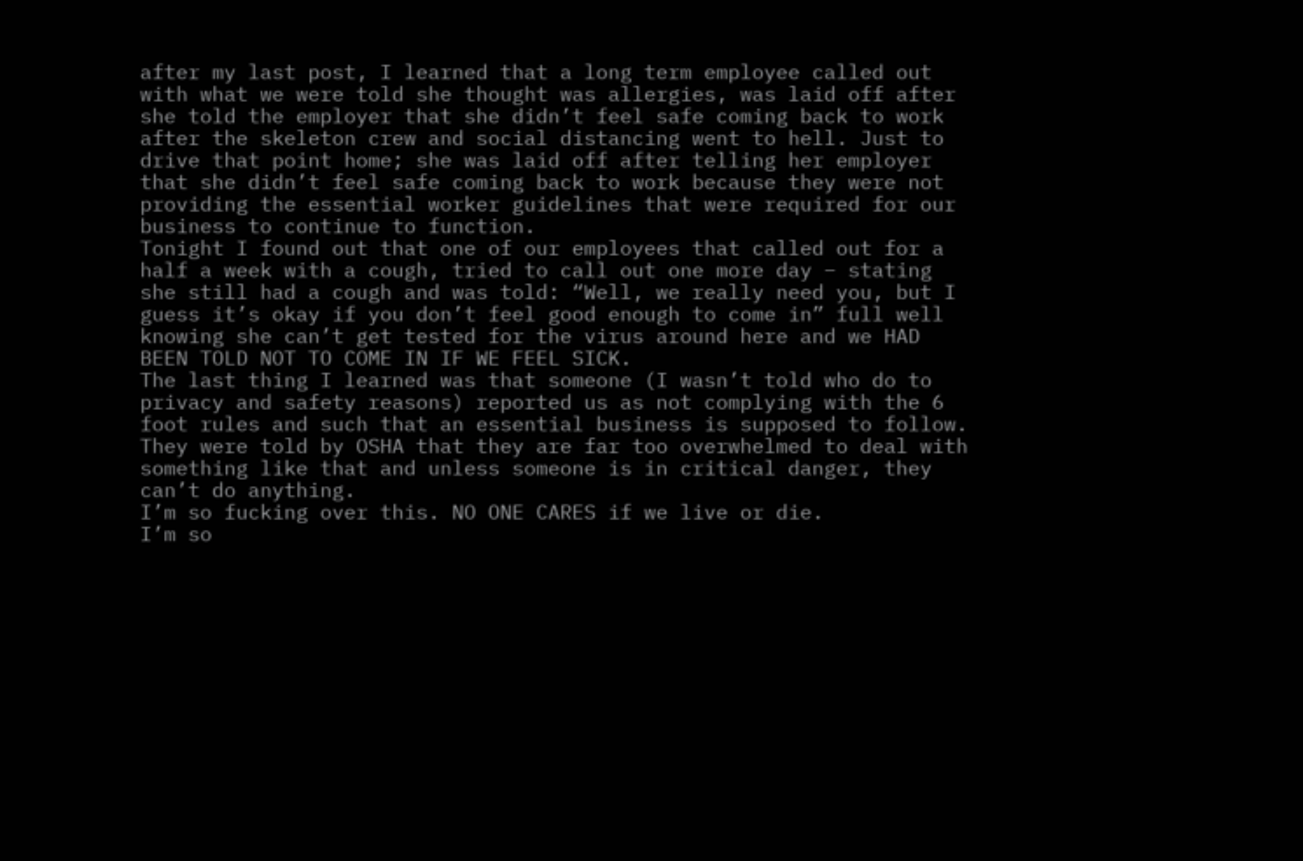after my last post, I learned that a long term employee called out with what we were told she thought was allergies, was laid off after she told the employer that she didn’t feel safe coming back to work after the skeleton crew and social distancing went to hell. Just to drive that point home; she was laid off after telling her employer that she didn’t feel safe coming back to work because they were not providing the essential worker guidelines that were required for our business to continue to function.
Tonight I found out that one of our employees that called out for a half a week with a cough, tried to call out one more day – stating she still had a cough and was told: “Well, we really need you, but I guess it’s okay if you don’t feel good enough to come in” full well knowing she can’t get tested for the virus around here and we HAD BEEN TOLD NOT TO COME IN IF WE FEEL SICK.
The last thing I learned was that someone (I wasn’t told who do to privacy and safety reasons) reported us as not complying with the 6 foot rules and such that an essential business is supposed to follow.
They were told by OSHA that they are far too overwhelmed to deal with something like that and unless someone is in critical danger, they can’t do anything.
I’m so fucking over this. NO ONE CARES if we live or die.
I’m so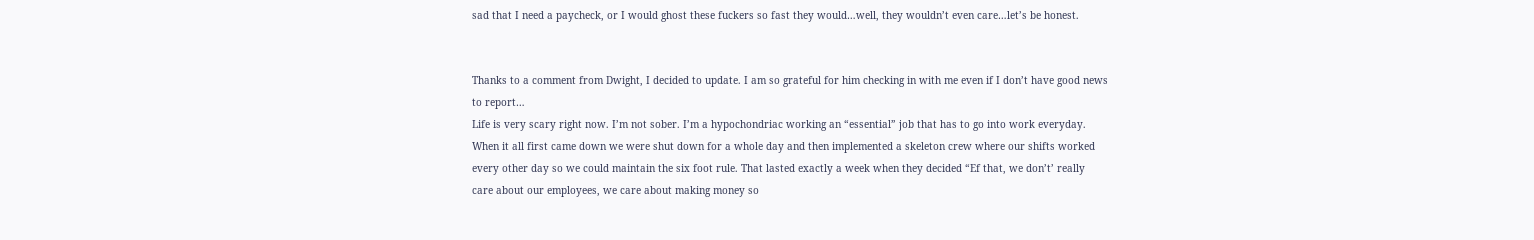sad that I need a paycheck, or I would ghost these fuckers so fast they would…well, they wouldn’t even care…let’s be honest.


Thanks to a comment from Dwight, I decided to update. I am so grateful for him checking in with me even if I don’t have good news to report…
Life is very scary right now. I’m not sober. I’m a hypochondriac working an “essential” job that has to go into work everyday. When it all first came down we were shut down for a whole day and then implemented a skeleton crew where our shifts worked every other day so we could maintain the six foot rule. That lasted exactly a week when they decided “Ef that, we don’t’ really care about our employees, we care about making money so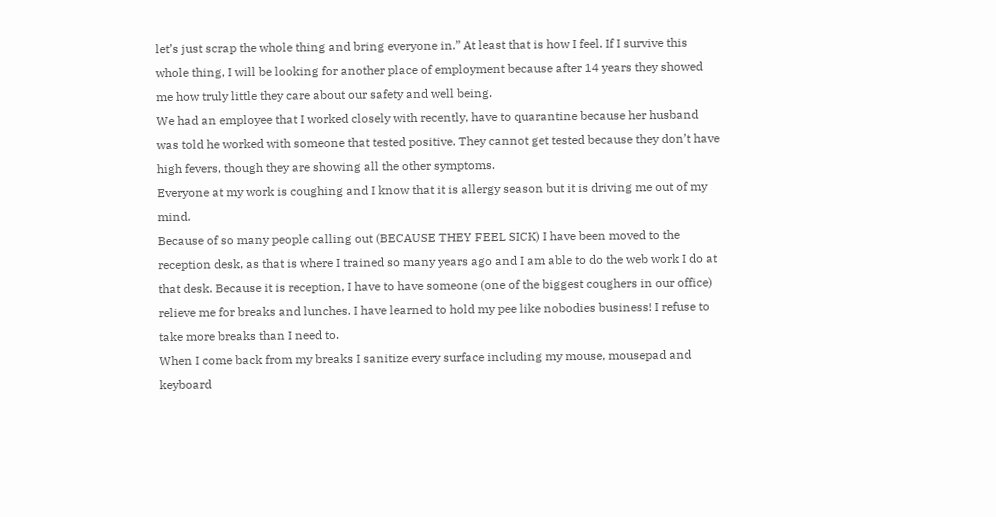let’s just scrap the whole thing and bring everyone in.” At least that is how I feel. If I survive this whole thing, I will be looking for another place of employment because after 14 years they showed me how truly little they care about our safety and well being.
We had an employee that I worked closely with recently, have to quarantine because her husband was told he worked with someone that tested positive. They cannot get tested because they don’t have high fevers, though they are showing all the other symptoms.
Everyone at my work is coughing and I know that it is allergy season but it is driving me out of my mind.
Because of so many people calling out (BECAUSE THEY FEEL SICK) I have been moved to the reception desk, as that is where I trained so many years ago and I am able to do the web work I do at that desk. Because it is reception, I have to have someone (one of the biggest coughers in our office) relieve me for breaks and lunches. I have learned to hold my pee like nobodies business! I refuse to take more breaks than I need to.
When I come back from my breaks I sanitize every surface including my mouse, mousepad and keyboard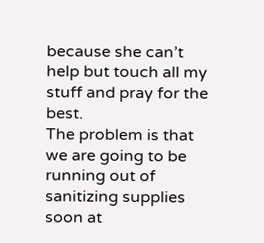because she can’t help but touch all my stuff and pray for the best.
The problem is that we are going to be running out of sanitizing supplies soon at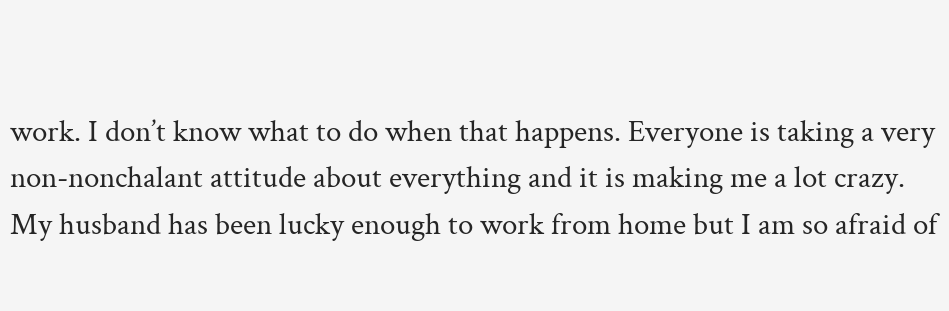work. I don’t know what to do when that happens. Everyone is taking a very non-nonchalant attitude about everything and it is making me a lot crazy.
My husband has been lucky enough to work from home but I am so afraid of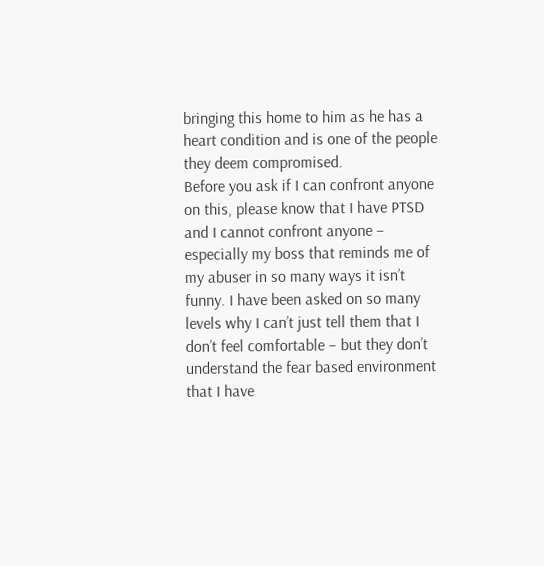bringing this home to him as he has a heart condition and is one of the people they deem compromised.
Before you ask if I can confront anyone on this, please know that I have PTSD and I cannot confront anyone – especially my boss that reminds me of my abuser in so many ways it isn’t funny. I have been asked on so many levels why I can’t just tell them that I don’t feel comfortable – but they don’t understand the fear based environment that I have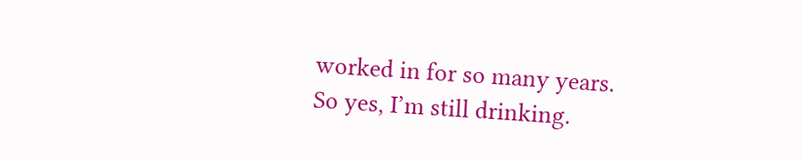worked in for so many years.
So yes, I’m still drinking.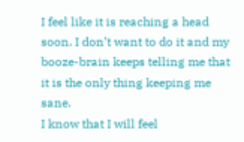I feel like it is reaching a head soon. I don’t want to do it and my booze-brain keeps telling me that it is the only thing keeping me sane.
I know that I will feel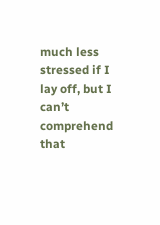much less stressed if I lay off, but I can’t comprehend that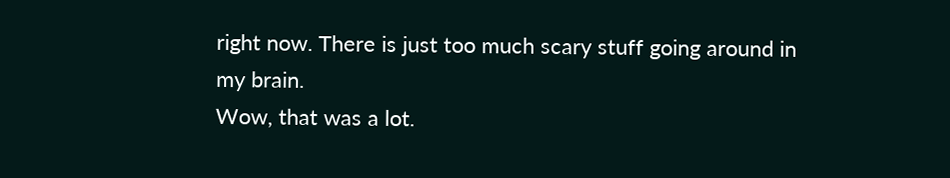right now. There is just too much scary stuff going around in my brain.
Wow, that was a lot.